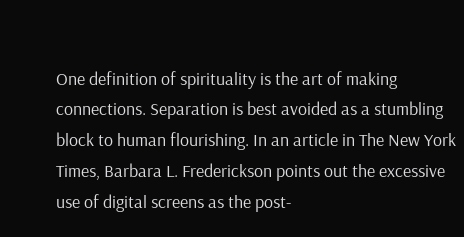One definition of spirituality is the art of making connections. Separation is best avoided as a stumbling block to human flourishing. In an article in The New York Times, Barbara L. Frederickson points out the excessive use of digital screens as the post-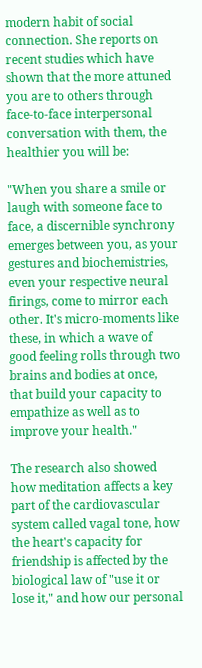modern habit of social connection. She reports on recent studies which have shown that the more attuned you are to others through face-to-face interpersonal conversation with them, the healthier you will be:

"When you share a smile or laugh with someone face to face, a discernible synchrony emerges between you, as your gestures and biochemistries, even your respective neural firings, come to mirror each other. It's micro-moments like these, in which a wave of good feeling rolls through two brains and bodies at once, that build your capacity to empathize as well as to improve your health."

The research also showed how meditation affects a key part of the cardiovascular system called vagal tone, how the heart's capacity for friendship is affected by the biological law of "use it or lose it," and how our personal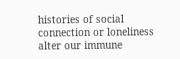histories of social connection or loneliness alter our immune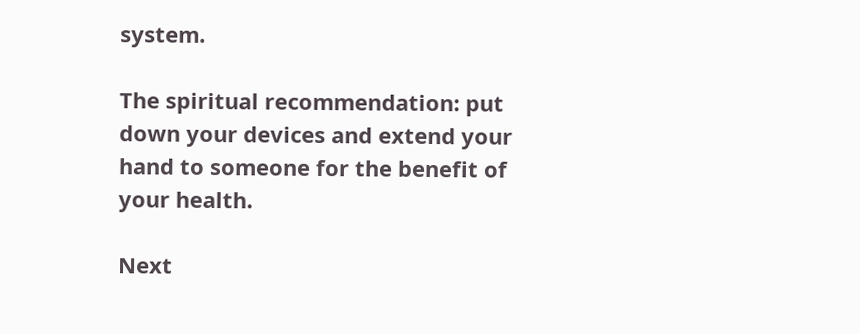system.

The spiritual recommendation: put down your devices and extend your hand to someone for the benefit of your health.

Next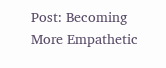Post: Becoming More Empathetic